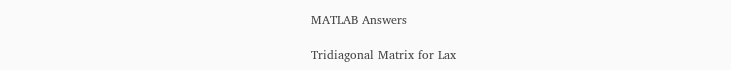MATLAB Answers

Tridiagonal Matrix for Lax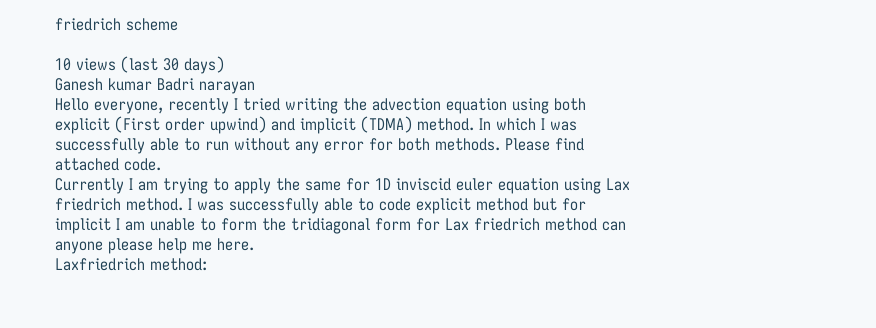friedrich scheme

10 views (last 30 days)
Ganesh kumar Badri narayan
Hello everyone, recently I tried writing the advection equation using both explicit (First order upwind) and implicit (TDMA) method. In which I was successfully able to run without any error for both methods. Please find attached code.
Currently I am trying to apply the same for 1D inviscid euler equation using Lax friedrich method. I was successfully able to code explicit method but for implicit I am unable to form the tridiagonal form for Lax friedrich method can anyone please help me here.
Laxfriedrich method: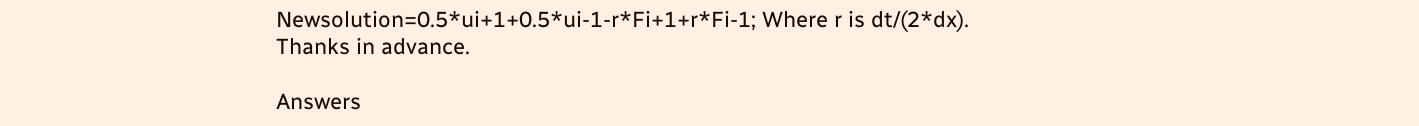Newsolution=0.5*ui+1+0.5*ui-1-r*Fi+1+r*Fi-1; Where r is dt/(2*dx).
Thanks in advance.

Answers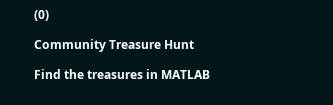(0)

Community Treasure Hunt

Find the treasures in MATLAB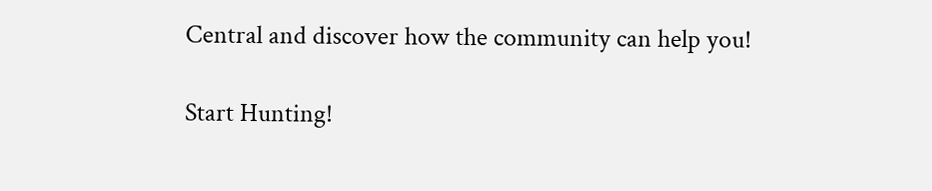Central and discover how the community can help you!

Start Hunting!